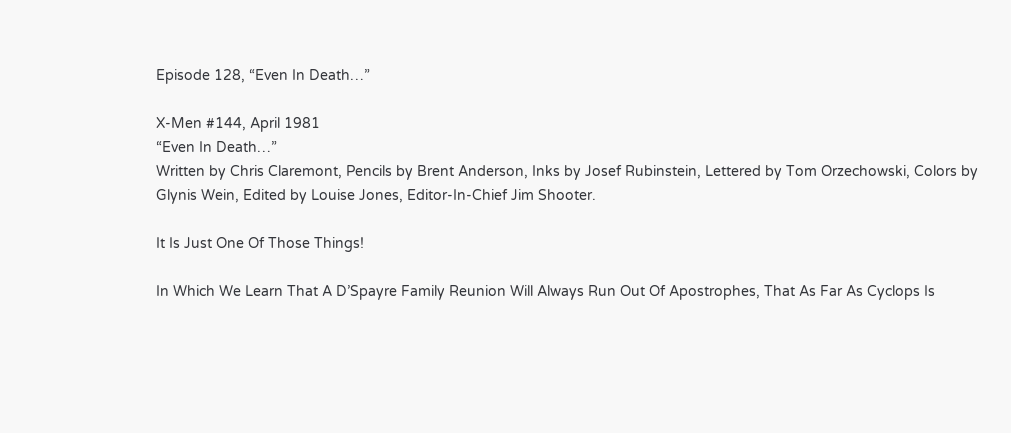Episode 128, “Even In Death…”

X-Men #144, April 1981
“Even In Death…”
Written by Chris Claremont, Pencils by Brent Anderson, Inks by Josef Rubinstein, Lettered by Tom Orzechowski, Colors by Glynis Wein, Edited by Louise Jones, Editor-In-Chief Jim Shooter.

It Is Just One Of Those Things!

In Which We Learn That A D’Spayre Family Reunion Will Always Run Out Of Apostrophes, That As Far As Cyclops Is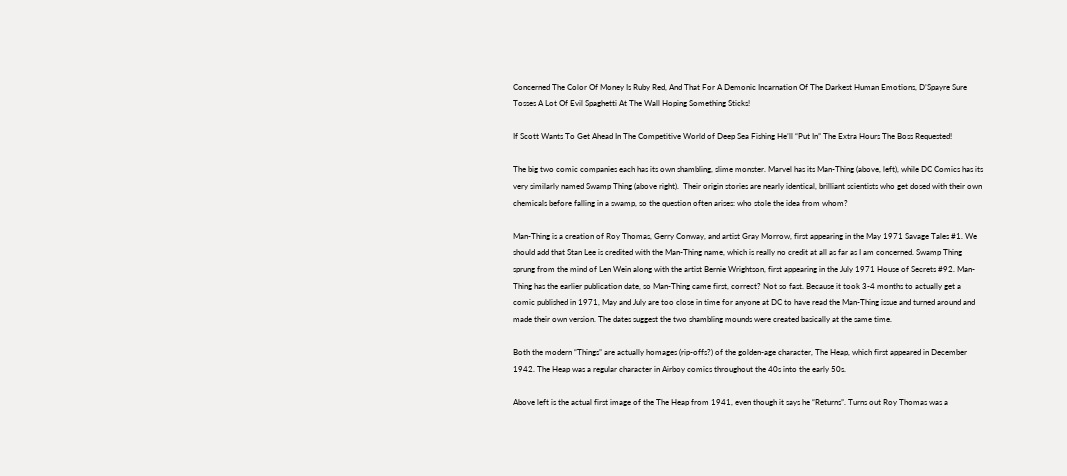Concerned The Color Of Money Is Ruby Red, And That For A Demonic Incarnation Of The Darkest Human Emotions, D’Spayre Sure Tosses A Lot Of Evil Spaghetti At The Wall Hoping Something Sticks!

If Scott Wants To Get Ahead In The Competitive World of Deep Sea Fishing He’ll “Put In” The Extra Hours The Boss Requested!

The big two comic companies each has its own shambling, slime monster. Marvel has its Man-Thing (above, left), while DC Comics has its very similarly named Swamp Thing (above right).  Their origin stories are nearly identical, brilliant scientists who get dosed with their own chemicals before falling in a swamp, so the question often arises: who stole the idea from whom?

Man-Thing is a creation of Roy Thomas, Gerry Conway, and artist Gray Morrow, first appearing in the May 1971 Savage Tales #1. We should add that Stan Lee is credited with the Man-Thing name, which is really no credit at all as far as I am concerned. Swamp Thing sprung from the mind of Len Wein along with the artist Bernie Wrightson, first appearing in the July 1971 House of Secrets #92. Man-Thing has the earlier publication date, so Man-Thing came first, correct? Not so fast. Because it took 3-4 months to actually get a comic published in 1971, May and July are too close in time for anyone at DC to have read the Man-Thing issue and turned around and made their own version. The dates suggest the two shambling mounds were created basically at the same time.

Both the modern “Things” are actually homages (rip-offs?) of the golden-age character, The Heap, which first appeared in December 1942. The Heap was a regular character in Airboy comics throughout the 40s into the early 50s.

Above left is the actual first image of the The Heap from 1941, even though it says he “Returns”. Turns out Roy Thomas was a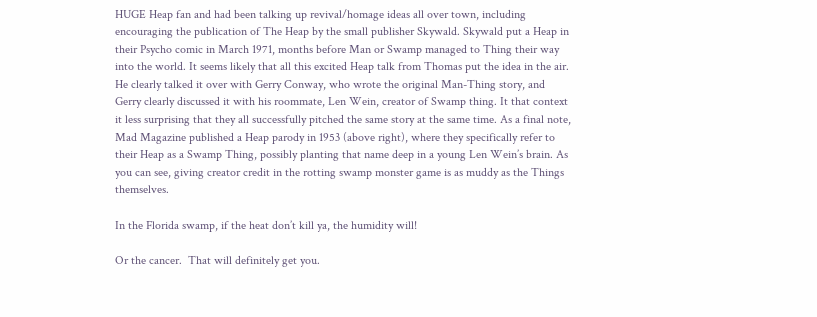HUGE Heap fan and had been talking up revival/homage ideas all over town, including encouraging the publication of The Heap by the small publisher Skywald. Skywald put a Heap in their Psycho comic in March 1971, months before Man or Swamp managed to Thing their way into the world. It seems likely that all this excited Heap talk from Thomas put the idea in the air. He clearly talked it over with Gerry Conway, who wrote the original Man-Thing story, and Gerry clearly discussed it with his roommate, Len Wein, creator of Swamp thing. It that context it less surprising that they all successfully pitched the same story at the same time. As a final note, Mad Magazine published a Heap parody in 1953 (above right), where they specifically refer to their Heap as a Swamp Thing, possibly planting that name deep in a young Len Wein’s brain. As you can see, giving creator credit in the rotting swamp monster game is as muddy as the Things themselves.

In the Florida swamp, if the heat don’t kill ya, the humidity will!

Or the cancer.  That will definitely get you.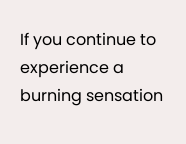If you continue to experience a burning sensation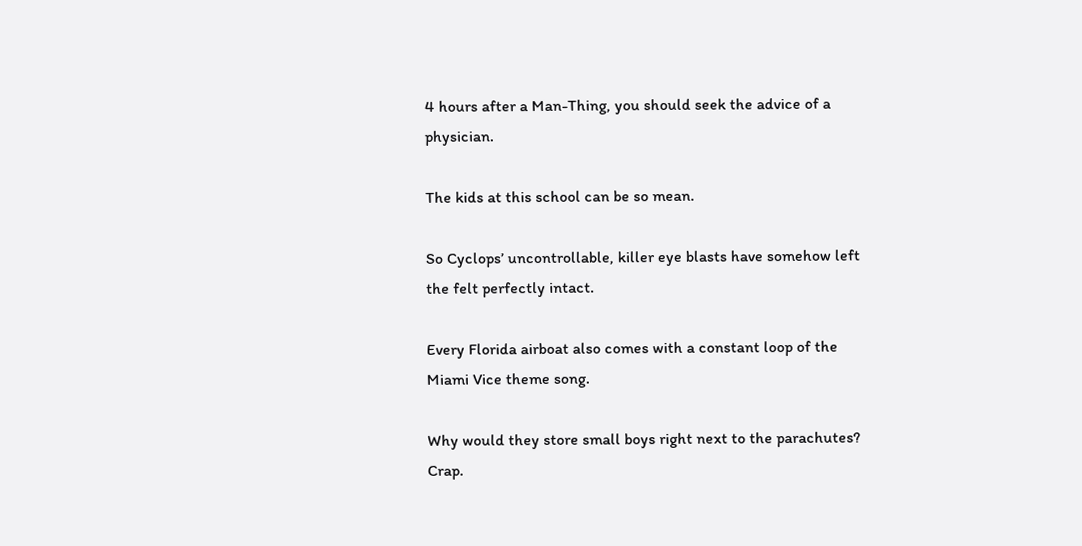4 hours after a Man-Thing, you should seek the advice of a physician.

The kids at this school can be so mean.

So Cyclops’ uncontrollable, killer eye blasts have somehow left the felt perfectly intact.

Every Florida airboat also comes with a constant loop of the Miami Vice theme song.

Why would they store small boys right next to the parachutes? Crap.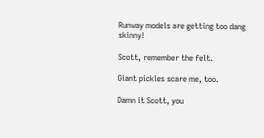Runway models are getting too dang skinny!

Scott, remember the felt.

Giant pickles scare me, too.

Damn it Scott, you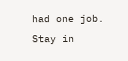had one job. Stay in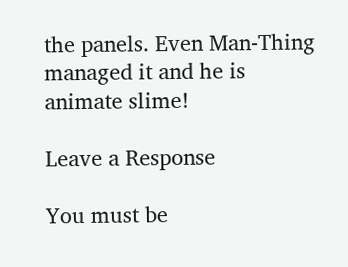the panels. Even Man-Thing managed it and he is animate slime!

Leave a Response

You must be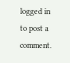logged in to post a comment.